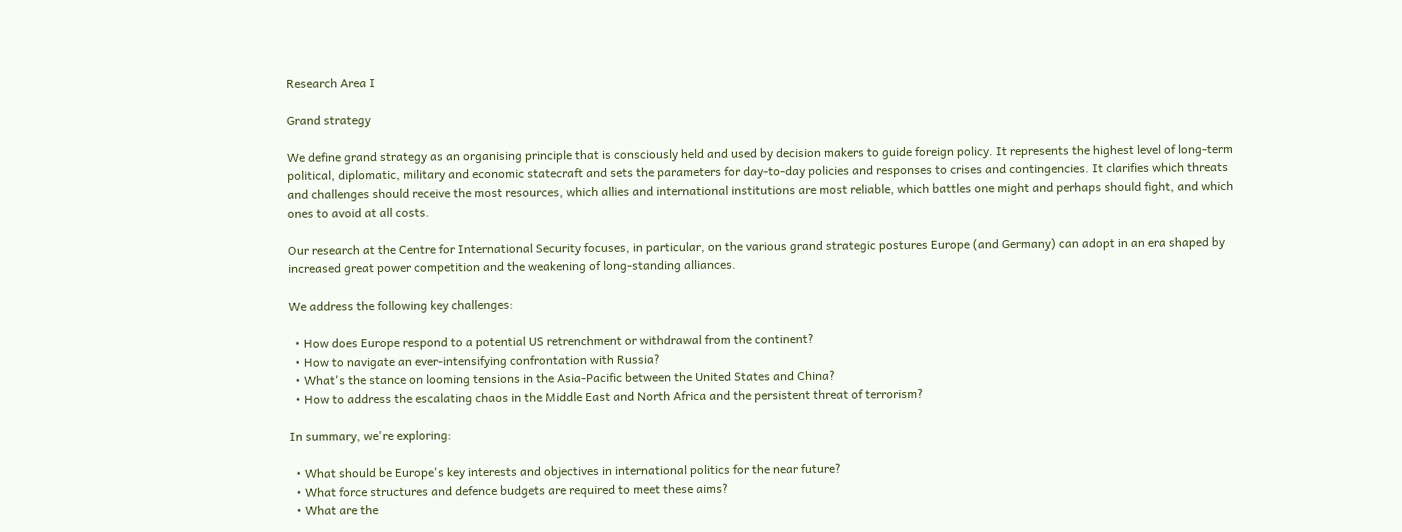Research Area I

Grand strategy

We define grand strategy as an organising principle that is consciously held and used by decision makers to guide foreign policy. It represents the highest level of long-term political, diplomatic, military and economic statecraft and sets the parameters for day-to-day policies and responses to crises and contingencies. It clarifies which threats and challenges should receive the most resources, which allies and international institutions are most reliable, which battles one might and perhaps should fight, and which ones to avoid at all costs.

Our research at the Centre for International Security focuses, in particular, on the various grand strategic postures Europe (and Germany) can adopt in an era shaped by increased great power competition and the weakening of long-standing alliances.

We address the following key challenges:

  • How does Europe respond to a potential US retrenchment or withdrawal from the continent?
  • How to navigate an ever-intensifying confrontation with Russia?
  • What's the stance on looming tensions in the Asia-Pacific between the United States and China?
  • How to address the escalating chaos in the Middle East and North Africa and the persistent threat of terrorism?

In summary, we're exploring:

  • What should be Europe's key interests and objectives in international politics for the near future?
  • What force structures and defence budgets are required to meet these aims?
  • What are the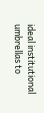ideal institutional umbrellas to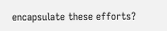encapsulate these efforts?